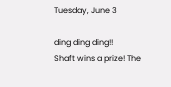Tuesday, June 3

ding ding ding!!
Shaft wins a prize! The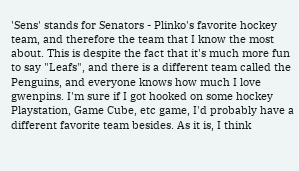'Sens' stands for Senators - Plinko's favorite hockey team, and therefore the team that I know the most about. This is despite the fact that it's much more fun to say "Leafs", and there is a different team called the Penguins, and everyone knows how much I love gwenpins. I'm sure if I got hooked on some hockey Playstation, Game Cube, etc game, I'd probably have a different favorite team besides. As it is, I think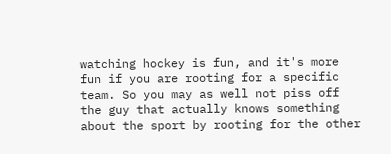watching hockey is fun, and it's more fun if you are rooting for a specific team. So you may as well not piss off the guy that actually knows something about the sport by rooting for the other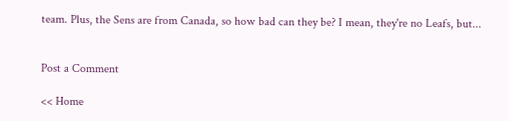team. Plus, the Sens are from Canada, so how bad can they be? I mean, they're no Leafs, but...


Post a Comment

<< Home